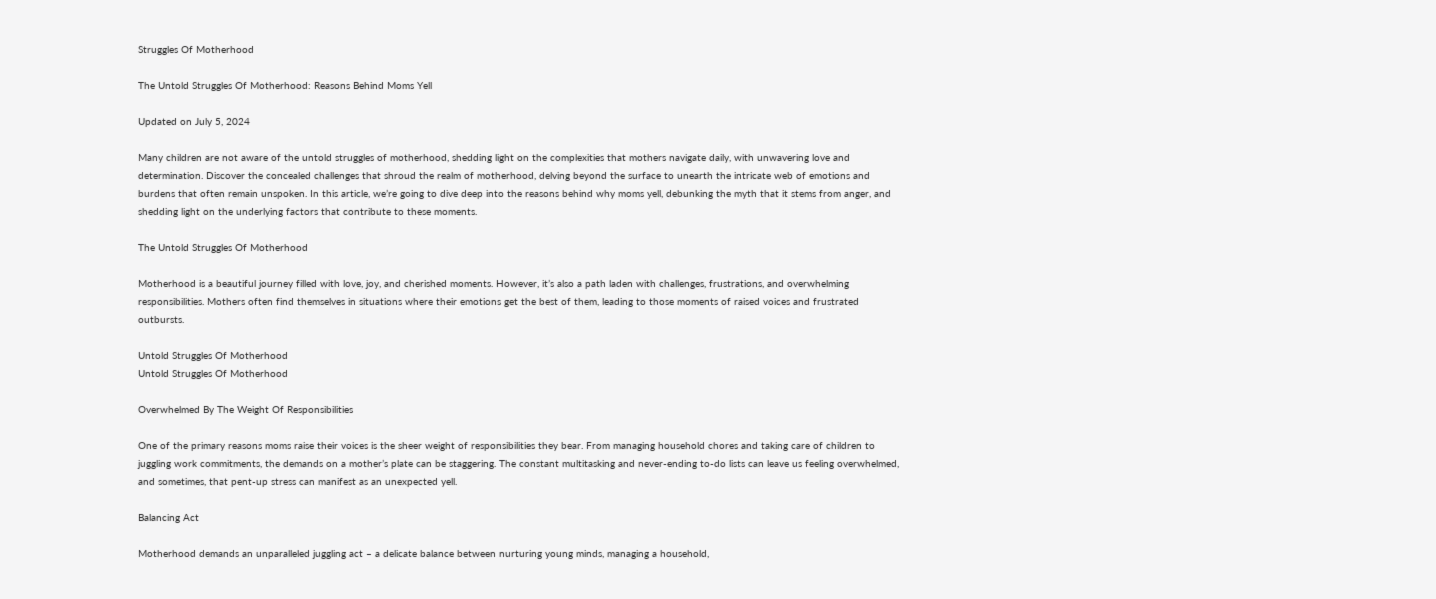Struggles Of Motherhood

The Untold Struggles Of Motherhood: Reasons Behind Moms Yell

Updated on July 5, 2024

Many children are not aware of the untold struggles of motherhood, shedding light on the complexities that mothers navigate daily, with unwavering love and determination. Discover the concealed challenges that shroud the realm of motherhood, delving beyond the surface to unearth the intricate web of emotions and burdens that often remain unspoken. In this article, we’re going to dive deep into the reasons behind why moms yell, debunking the myth that it stems from anger, and shedding light on the underlying factors that contribute to these moments.

The Untold Struggles Of Motherhood

Motherhood is a beautiful journey filled with love, joy, and cherished moments. However, it’s also a path laden with challenges, frustrations, and overwhelming responsibilities. Mothers often find themselves in situations where their emotions get the best of them, leading to those moments of raised voices and frustrated outbursts.

Untold Struggles Of Motherhood
Untold Struggles Of Motherhood

Overwhelmed By The Weight Of Responsibilities

One of the primary reasons moms raise their voices is the sheer weight of responsibilities they bear. From managing household chores and taking care of children to juggling work commitments, the demands on a mother’s plate can be staggering. The constant multitasking and never-ending to-do lists can leave us feeling overwhelmed, and sometimes, that pent-up stress can manifest as an unexpected yell.

Balancing Act

Motherhood demands an unparalleled juggling act – a delicate balance between nurturing young minds, managing a household,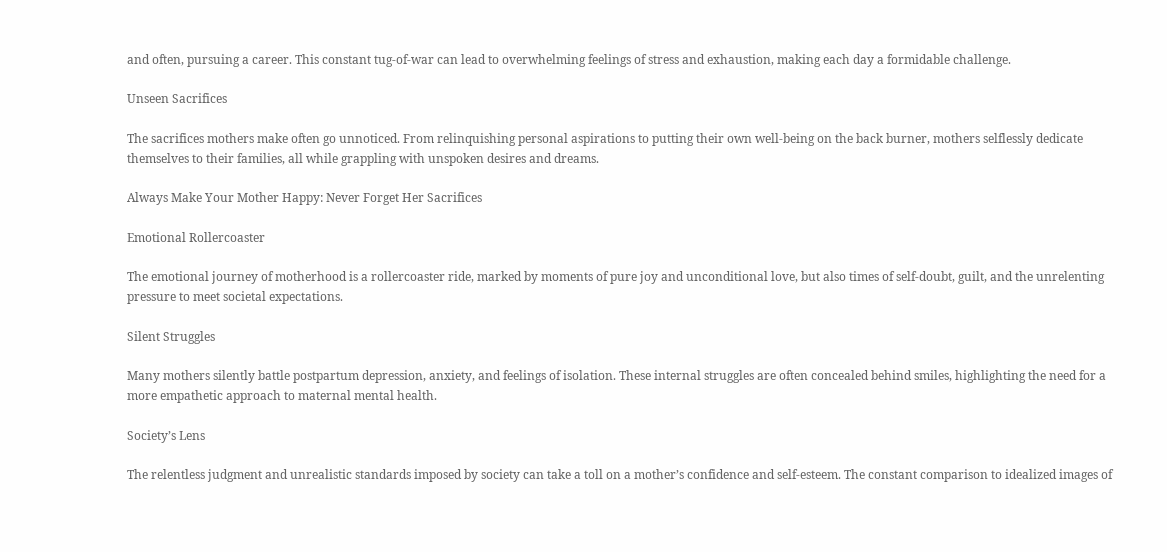and often, pursuing a career. This constant tug-of-war can lead to overwhelming feelings of stress and exhaustion, making each day a formidable challenge.

Unseen Sacrifices

The sacrifices mothers make often go unnoticed. From relinquishing personal aspirations to putting their own well-being on the back burner, mothers selflessly dedicate themselves to their families, all while grappling with unspoken desires and dreams.

Always Make Your Mother Happy: Never Forget Her Sacrifices

Emotional Rollercoaster

The emotional journey of motherhood is a rollercoaster ride, marked by moments of pure joy and unconditional love, but also times of self-doubt, guilt, and the unrelenting pressure to meet societal expectations.

Silent Struggles

Many mothers silently battle postpartum depression, anxiety, and feelings of isolation. These internal struggles are often concealed behind smiles, highlighting the need for a more empathetic approach to maternal mental health.

Society’s Lens

The relentless judgment and unrealistic standards imposed by society can take a toll on a mother’s confidence and self-esteem. The constant comparison to idealized images of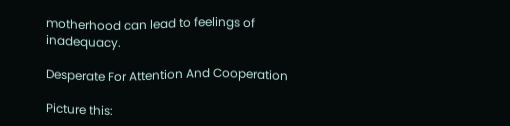motherhood can lead to feelings of inadequacy.

Desperate For Attention And Cooperation

Picture this: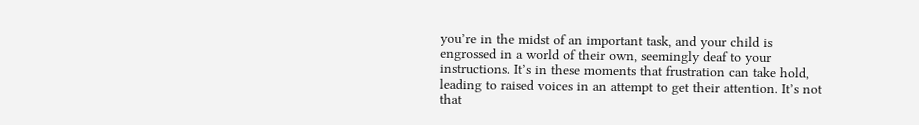you’re in the midst of an important task, and your child is engrossed in a world of their own, seemingly deaf to your instructions. It’s in these moments that frustration can take hold, leading to raised voices in an attempt to get their attention. It’s not that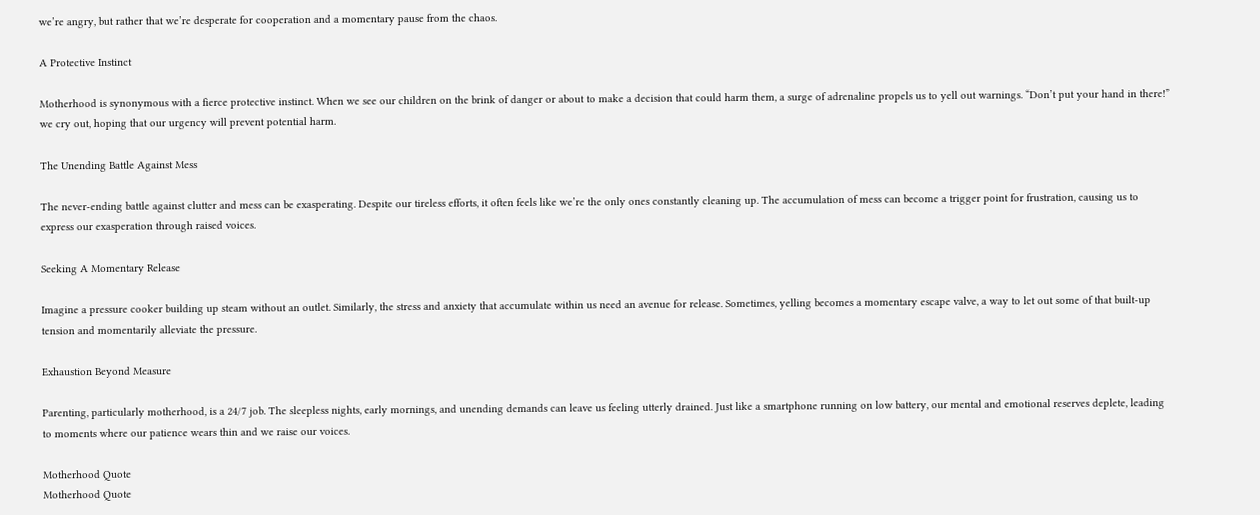we’re angry, but rather that we’re desperate for cooperation and a momentary pause from the chaos.

A Protective Instinct

Motherhood is synonymous with a fierce protective instinct. When we see our children on the brink of danger or about to make a decision that could harm them, a surge of adrenaline propels us to yell out warnings. “Don’t put your hand in there!” we cry out, hoping that our urgency will prevent potential harm.

The Unending Battle Against Mess

The never-ending battle against clutter and mess can be exasperating. Despite our tireless efforts, it often feels like we’re the only ones constantly cleaning up. The accumulation of mess can become a trigger point for frustration, causing us to express our exasperation through raised voices.

Seeking A Momentary Release

Imagine a pressure cooker building up steam without an outlet. Similarly, the stress and anxiety that accumulate within us need an avenue for release. Sometimes, yelling becomes a momentary escape valve, a way to let out some of that built-up tension and momentarily alleviate the pressure.

Exhaustion Beyond Measure

Parenting, particularly motherhood, is a 24/7 job. The sleepless nights, early mornings, and unending demands can leave us feeling utterly drained. Just like a smartphone running on low battery, our mental and emotional reserves deplete, leading to moments where our patience wears thin and we raise our voices.

Motherhood Quote
Motherhood Quote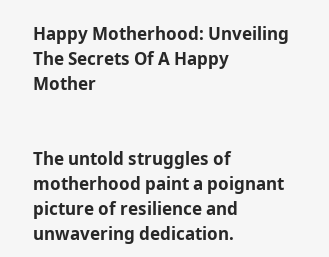Happy Motherhood: Unveiling The Secrets Of A Happy Mother


The untold struggles of motherhood paint a poignant picture of resilience and unwavering dedication.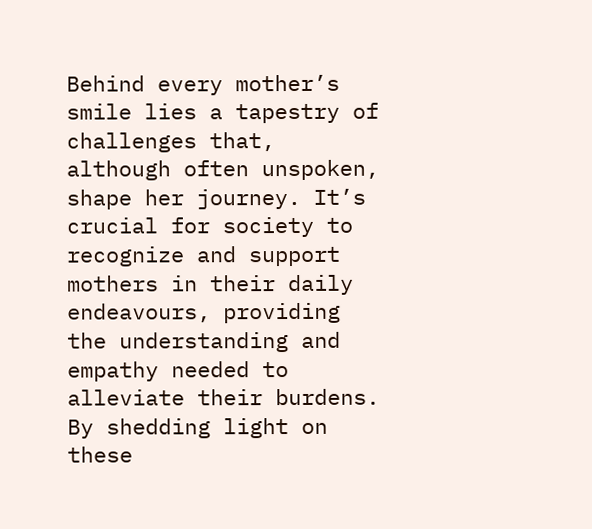Behind every mother’s smile lies a tapestry of challenges that, although often unspoken, shape her journey. It’s crucial for society to recognize and support mothers in their daily endeavours, providing the understanding and empathy needed to alleviate their burdens. By shedding light on these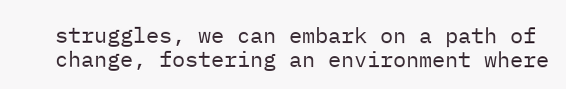struggles, we can embark on a path of change, fostering an environment where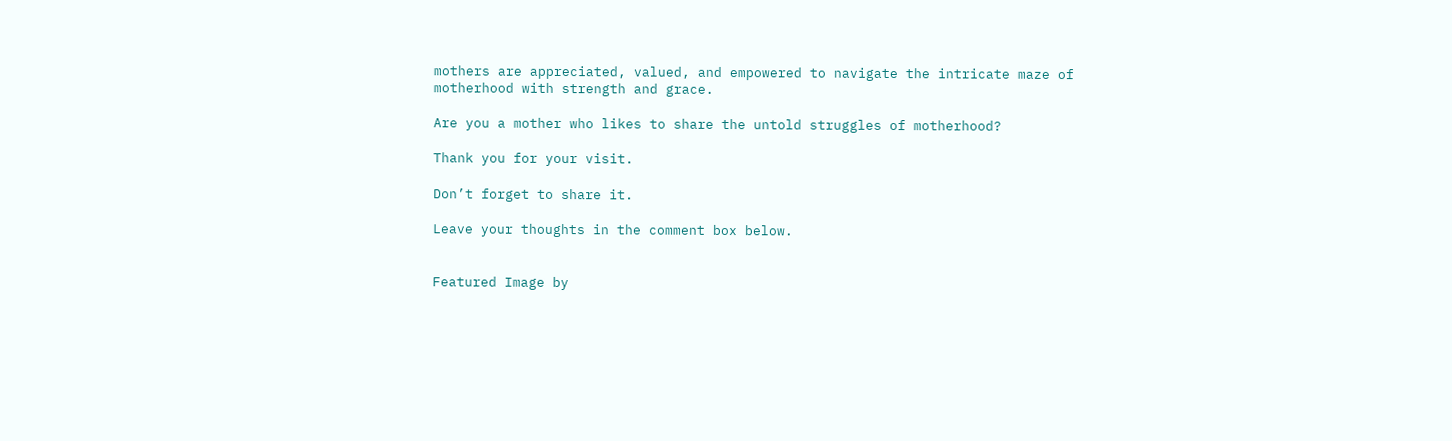mothers are appreciated, valued, and empowered to navigate the intricate maze of motherhood with strength and grace.

Are you a mother who likes to share the untold struggles of motherhood?

Thank you for your visit.

Don’t forget to share it.

Leave your thoughts in the comment box below.


Featured Image by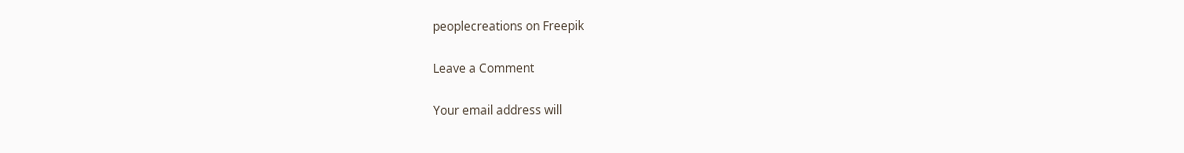peoplecreations on Freepik

Leave a Comment

Your email address will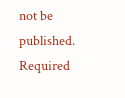not be published. Required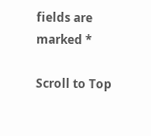fields are marked *

Scroll to Top